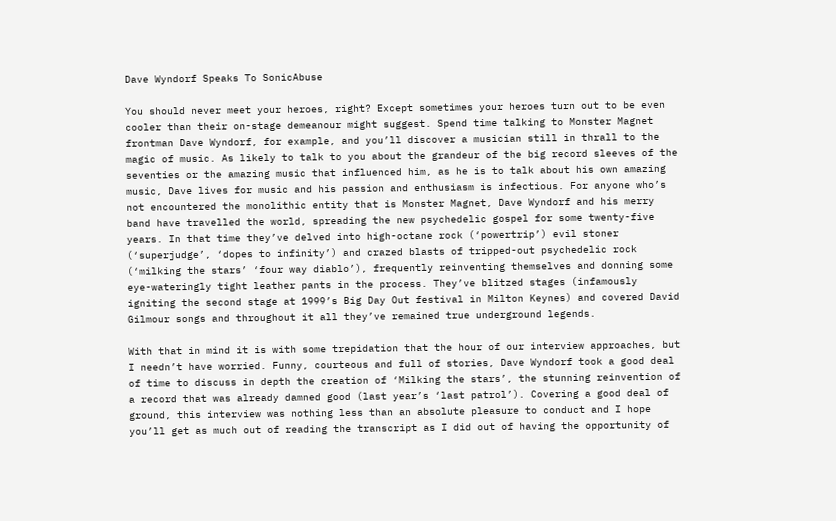Dave Wyndorf Speaks To SonicAbuse

You should never meet your heroes, right? Except sometimes your heroes turn out to be even cooler than their on-stage demeanour might suggest. Spend time talking to Monster Magnet frontman Dave Wyndorf, for example, and you’ll discover a musician still in thrall to the magic of music. As likely to talk to you about the grandeur of the big record sleeves of the seventies or the amazing music that influenced him, as he is to talk about his own amazing music, Dave lives for music and his passion and enthusiasm is infectious. For anyone who’s not encountered the monolithic entity that is Monster Magnet, Dave Wyndorf and his merry band have travelled the world, spreading the new psychedelic gospel for some twenty-five years. In that time they’ve delved into high-octane rock (‘powertrip’) evil stoner (‘superjudge’, ‘dopes to infinity’) and crazed blasts of tripped-out psychedelic rock (‘milking the stars’ ‘four way diablo’), frequently reinventing themselves and donning some eye-wateringly tight leather pants in the process. They’ve blitzed stages (infamously igniting the second stage at 1999’s Big Day Out festival in Milton Keynes) and covered David Gilmour songs and throughout it all they’ve remained true underground legends.

With that in mind it is with some trepidation that the hour of our interview approaches, but I needn’t have worried. Funny, courteous and full of stories, Dave Wyndorf took a good deal of time to discuss in depth the creation of ‘Milking the stars’, the stunning reinvention of a record that was already damned good (last year’s ‘last patrol’). Covering a good deal of ground, this interview was nothing less than an absolute pleasure to conduct and I hope you’ll get as much out of reading the transcript as I did out of having the opportunity of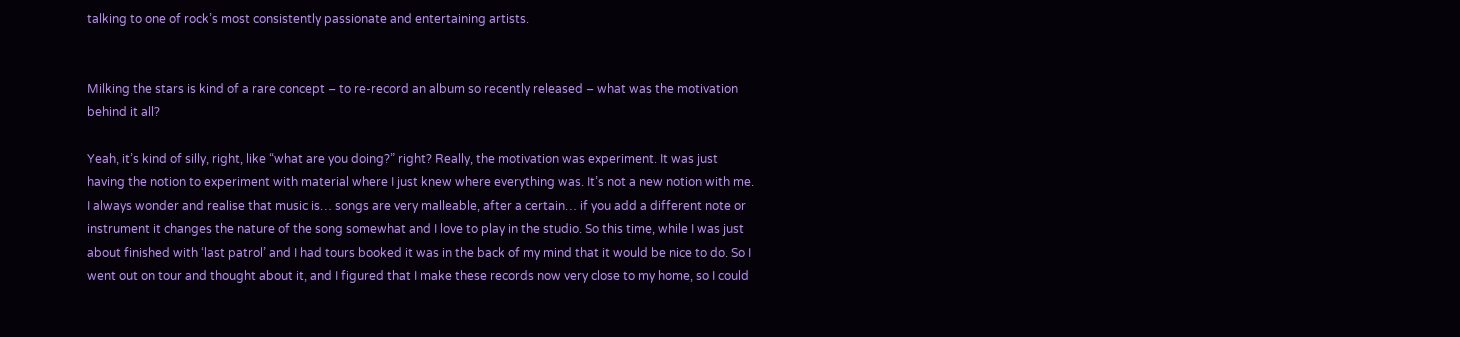talking to one of rock’s most consistently passionate and entertaining artists.


Milking the stars is kind of a rare concept – to re-record an album so recently released – what was the motivation behind it all?

Yeah, it’s kind of silly, right, like “what are you doing?” right? Really, the motivation was experiment. It was just having the notion to experiment with material where I just knew where everything was. It’s not a new notion with me. I always wonder and realise that music is… songs are very malleable, after a certain… if you add a different note or instrument it changes the nature of the song somewhat and I love to play in the studio. So this time, while I was just about finished with ‘last patrol’ and I had tours booked it was in the back of my mind that it would be nice to do. So I went out on tour and thought about it, and I figured that I make these records now very close to my home, so I could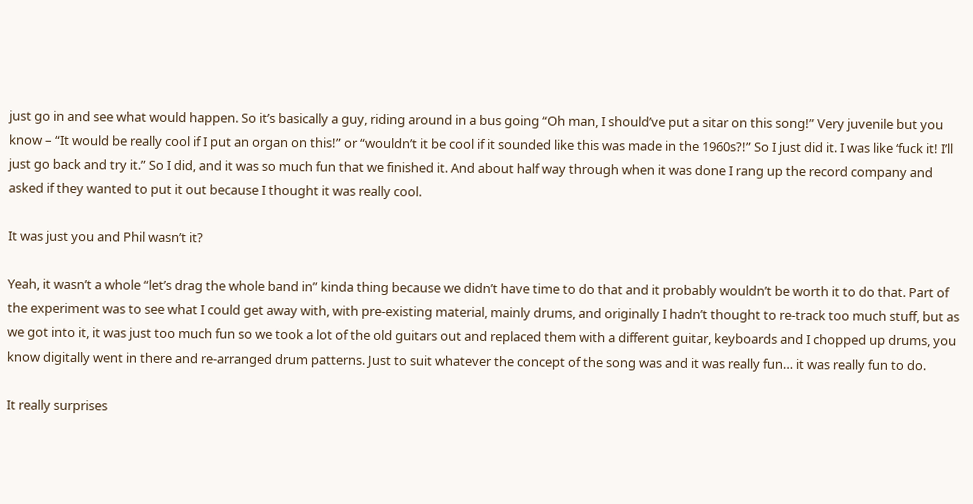just go in and see what would happen. So it’s basically a guy, riding around in a bus going “Oh man, I should’ve put a sitar on this song!” Very juvenile but you know – “It would be really cool if I put an organ on this!” or “wouldn’t it be cool if it sounded like this was made in the 1960s?!” So I just did it. I was like ‘fuck it! I’ll just go back and try it.” So I did, and it was so much fun that we finished it. And about half way through when it was done I rang up the record company and asked if they wanted to put it out because I thought it was really cool.

It was just you and Phil wasn’t it?

Yeah, it wasn’t a whole “let’s drag the whole band in” kinda thing because we didn’t have time to do that and it probably wouldn’t be worth it to do that. Part of the experiment was to see what I could get away with, with pre-existing material, mainly drums, and originally I hadn’t thought to re-track too much stuff, but as we got into it, it was just too much fun so we took a lot of the old guitars out and replaced them with a different guitar, keyboards and I chopped up drums, you know digitally went in there and re-arranged drum patterns. Just to suit whatever the concept of the song was and it was really fun… it was really fun to do.

It really surprises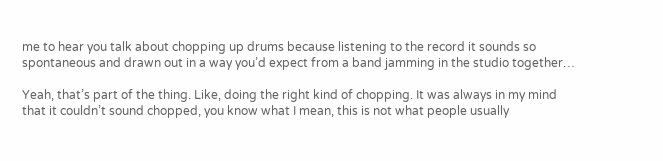me to hear you talk about chopping up drums because listening to the record it sounds so spontaneous and drawn out in a way you’d expect from a band jamming in the studio together…

Yeah, that’s part of the thing. Like, doing the right kind of chopping. It was always in my mind that it couldn’t sound chopped, you know what I mean, this is not what people usually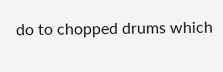do to chopped drums which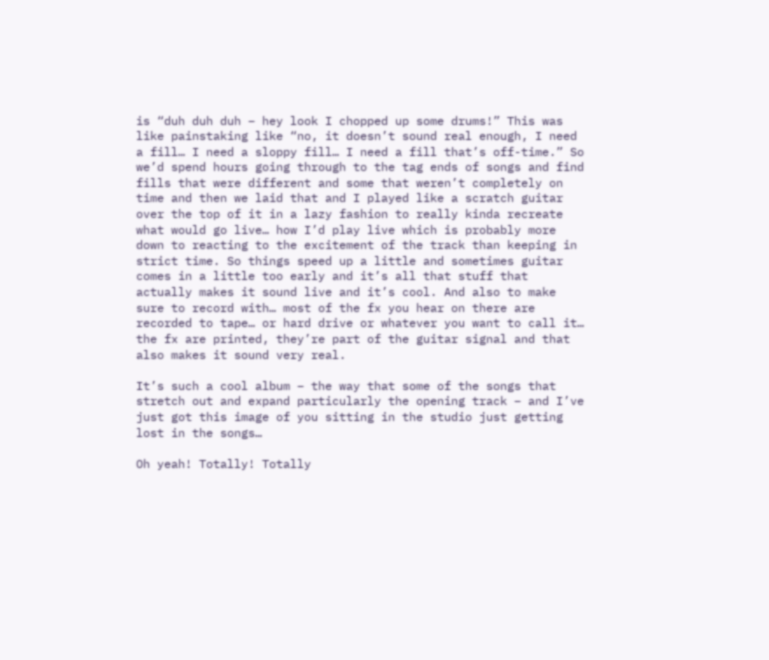is “duh duh duh – hey look I chopped up some drums!” This was like painstaking like “no, it doesn’t sound real enough, I need a fill… I need a sloppy fill… I need a fill that’s off-time.” So we’d spend hours going through to the tag ends of songs and find fills that were different and some that weren’t completely on time and then we laid that and I played like a scratch guitar over the top of it in a lazy fashion to really kinda recreate what would go live… how I’d play live which is probably more down to reacting to the excitement of the track than keeping in strict time. So things speed up a little and sometimes guitar comes in a little too early and it’s all that stuff that actually makes it sound live and it’s cool. And also to make sure to record with… most of the fx you hear on there are recorded to tape… or hard drive or whatever you want to call it… the fx are printed, they’re part of the guitar signal and that also makes it sound very real.

It’s such a cool album – the way that some of the songs that stretch out and expand particularly the opening track – and I’ve just got this image of you sitting in the studio just getting lost in the songs…

Oh yeah! Totally! Totally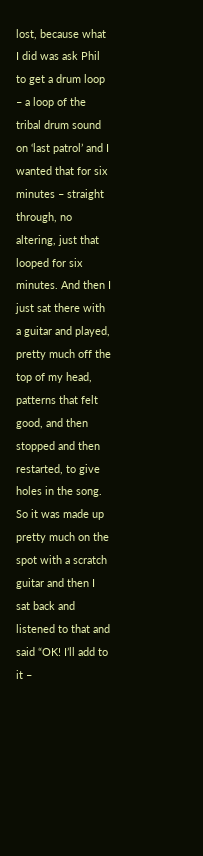lost, because what I did was ask Phil to get a drum loop – a loop of the tribal drum sound on ‘last patrol’ and I wanted that for six minutes – straight through, no altering, just that looped for six minutes. And then I just sat there with a guitar and played, pretty much off the top of my head, patterns that felt good, and then stopped and then restarted, to give holes in the song. So it was made up pretty much on the spot with a scratch guitar and then I sat back and listened to that and said “OK! I’ll add to it –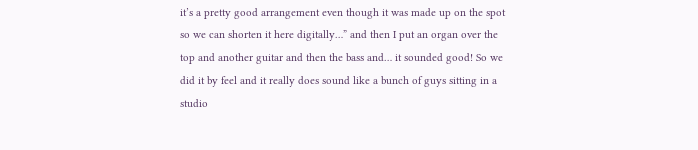it’s a pretty good arrangement even though it was made up on the spot so we can shorten it here digitally…” and then I put an organ over the top and another guitar and then the bass and… it sounded good! So we did it by feel and it really does sound like a bunch of guys sitting in a studio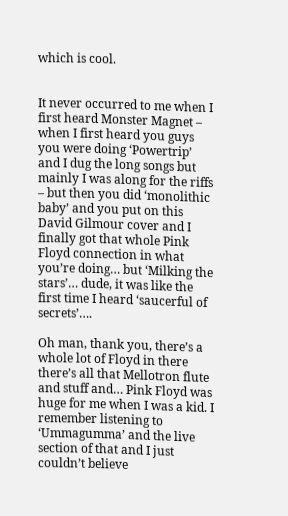which is cool.


It never occurred to me when I first heard Monster Magnet – when I first heard you guys you were doing ‘Powertrip’ and I dug the long songs but mainly I was along for the riffs – but then you did ‘monolithic baby’ and you put on this David Gilmour cover and I finally got that whole Pink Floyd connection in what you’re doing… but ‘Milking the stars’… dude, it was like the first time I heard ‘saucerful of secrets’….

Oh man, thank you, there’s a whole lot of Floyd in there there’s all that Mellotron flute and stuff and… Pink Floyd was huge for me when I was a kid. I remember listening to ‘Ummagumma’ and the live section of that and I just couldn’t believe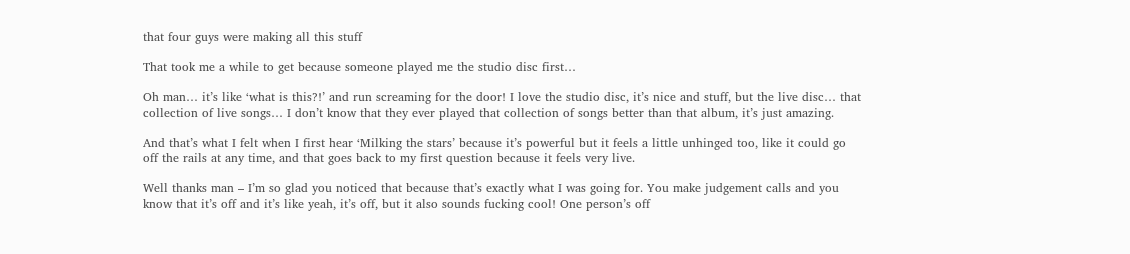that four guys were making all this stuff

That took me a while to get because someone played me the studio disc first…

Oh man… it’s like ‘what is this?!’ and run screaming for the door! I love the studio disc, it’s nice and stuff, but the live disc… that collection of live songs… I don’t know that they ever played that collection of songs better than that album, it’s just amazing.

And that’s what I felt when I first hear ‘Milking the stars’ because it’s powerful but it feels a little unhinged too, like it could go off the rails at any time, and that goes back to my first question because it feels very live.

Well thanks man – I’m so glad you noticed that because that’s exactly what I was going for. You make judgement calls and you know that it’s off and it’s like yeah, it’s off, but it also sounds fucking cool! One person’s off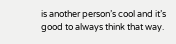is another person’s cool and it’s good to always think that way.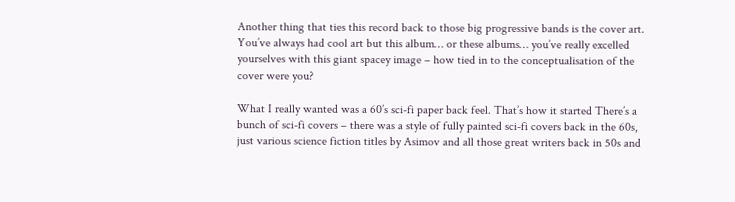Another thing that ties this record back to those big progressive bands is the cover art. You’ve always had cool art but this album… or these albums… you’ve really excelled yourselves with this giant spacey image – how tied in to the conceptualisation of the cover were you?

What I really wanted was a 60’s sci-fi paper back feel. That’s how it started There’s a bunch of sci-fi covers – there was a style of fully painted sci-fi covers back in the 60s, just various science fiction titles by Asimov and all those great writers back in 50s and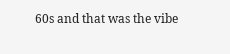60s and that was the vibe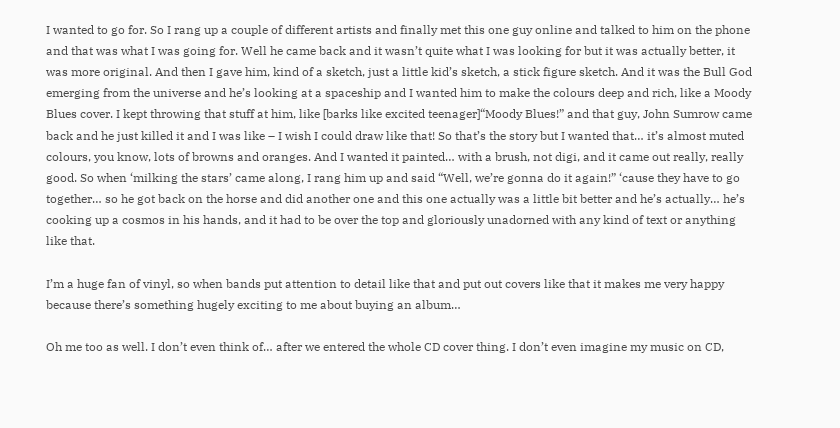I wanted to go for. So I rang up a couple of different artists and finally met this one guy online and talked to him on the phone and that was what I was going for. Well he came back and it wasn’t quite what I was looking for but it was actually better, it was more original. And then I gave him, kind of a sketch, just a little kid’s sketch, a stick figure sketch. And it was the Bull God emerging from the universe and he’s looking at a spaceship and I wanted him to make the colours deep and rich, like a Moody Blues cover. I kept throwing that stuff at him, like [barks like excited teenager]“Moody Blues!” and that guy, John Sumrow came back and he just killed it and I was like – I wish I could draw like that! So that’s the story but I wanted that… it’s almost muted colours, you know, lots of browns and oranges. And I wanted it painted… with a brush, not digi, and it came out really, really good. So when ‘milking the stars’ came along, I rang him up and said “Well, we’re gonna do it again!” ‘cause they have to go together… so he got back on the horse and did another one and this one actually was a little bit better and he’s actually… he’s cooking up a cosmos in his hands, and it had to be over the top and gloriously unadorned with any kind of text or anything like that.

I’m a huge fan of vinyl, so when bands put attention to detail like that and put out covers like that it makes me very happy because there’s something hugely exciting to me about buying an album…

Oh me too as well. I don’t even think of… after we entered the whole CD cover thing. I don’t even imagine my music on CD,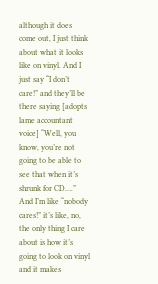although it does come out, I just think about what it looks like on vinyl. And I just say “I don’t care!” and they’ll be there saying [adopts lame accountant voice] “Well, you know, you’re not going to be able to see that when it’s shrunk for CD….” And I’m like “nobody cares!” it’s like, no, the only thing I care about is how it’s going to look on vinyl and it makes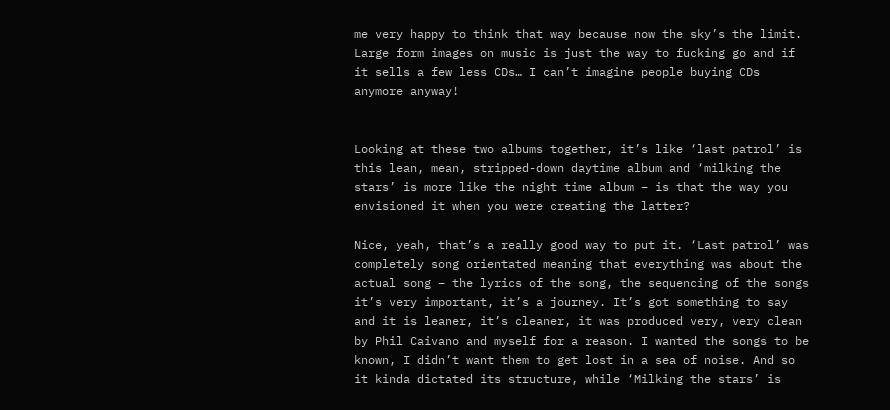me very happy to think that way because now the sky’s the limit. Large form images on music is just the way to fucking go and if it sells a few less CDs… I can’t imagine people buying CDs anymore anyway!


Looking at these two albums together, it’s like ‘last patrol’ is this lean, mean, stripped-down daytime album and ‘milking the stars’ is more like the night time album – is that the way you envisioned it when you were creating the latter?

Nice, yeah, that’s a really good way to put it. ‘Last patrol’ was completely song orientated meaning that everything was about the actual song – the lyrics of the song, the sequencing of the songs it’s very important, it’s a journey. It’s got something to say and it is leaner, it’s cleaner, it was produced very, very clean by Phil Caivano and myself for a reason. I wanted the songs to be known, I didn’t want them to get lost in a sea of noise. And so it kinda dictated its structure, while ‘Milking the stars’ is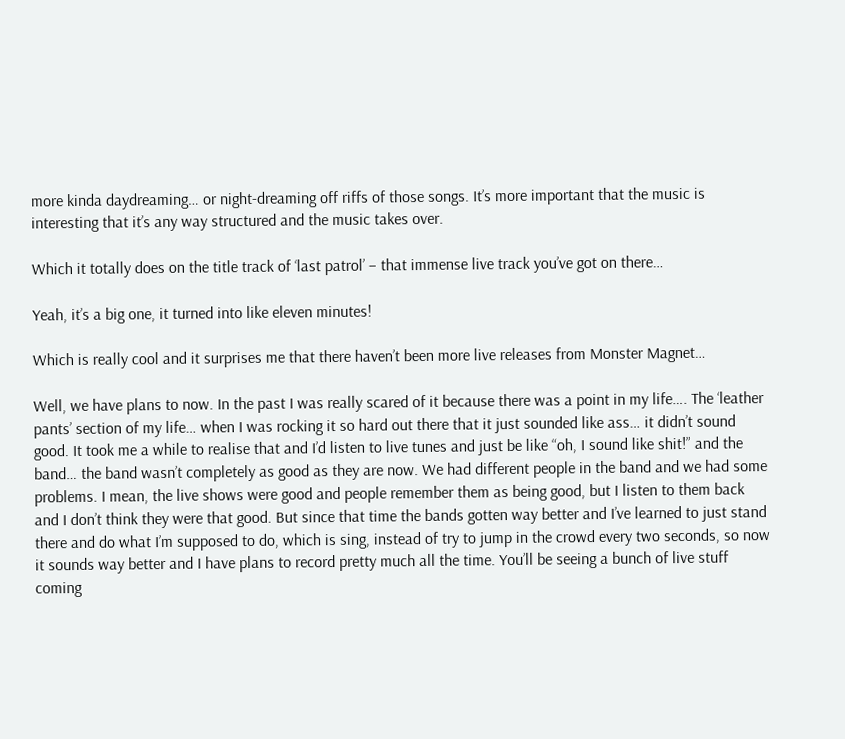more kinda daydreaming… or night-dreaming off riffs of those songs. It’s more important that the music is interesting that it’s any way structured and the music takes over.

Which it totally does on the title track of ‘last patrol’ – that immense live track you’ve got on there…

Yeah, it’s a big one, it turned into like eleven minutes!

Which is really cool and it surprises me that there haven’t been more live releases from Monster Magnet…

Well, we have plans to now. In the past I was really scared of it because there was a point in my life…. The ‘leather pants’ section of my life… when I was rocking it so hard out there that it just sounded like ass… it didn’t sound good. It took me a while to realise that and I’d listen to live tunes and just be like “oh, I sound like shit!” and the band… the band wasn’t completely as good as they are now. We had different people in the band and we had some problems. I mean, the live shows were good and people remember them as being good, but I listen to them back and I don’t think they were that good. But since that time the bands gotten way better and I’ve learned to just stand there and do what I’m supposed to do, which is sing, instead of try to jump in the crowd every two seconds, so now it sounds way better and I have plans to record pretty much all the time. You’ll be seeing a bunch of live stuff coming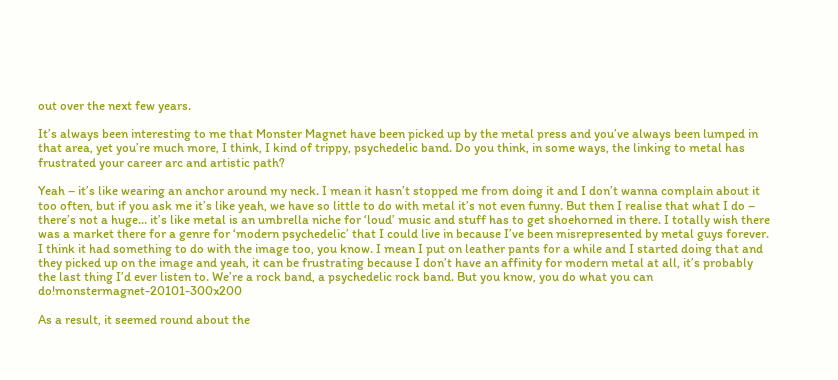out over the next few years.

It’s always been interesting to me that Monster Magnet have been picked up by the metal press and you’ve always been lumped in that area, yet you’re much more, I think, I kind of trippy, psychedelic band. Do you think, in some ways, the linking to metal has frustrated your career arc and artistic path?

Yeah – it’s like wearing an anchor around my neck. I mean it hasn’t stopped me from doing it and I don’t wanna complain about it too often, but if you ask me it’s like yeah, we have so little to do with metal it’s not even funny. But then I realise that what I do – there’s not a huge… it’s like metal is an umbrella niche for ‘loud’ music and stuff has to get shoehorned in there. I totally wish there was a market there for a genre for ‘modern psychedelic’ that I could live in because I’ve been misrepresented by metal guys forever. I think it had something to do with the image too, you know. I mean I put on leather pants for a while and I started doing that and they picked up on the image and yeah, it can be frustrating because I don’t have an affinity for modern metal at all, it’s probably the last thing I’d ever listen to. We’re a rock band, a psychedelic rock band. But you know, you do what you can do!monstermagnet-20101-300x200

As a result, it seemed round about the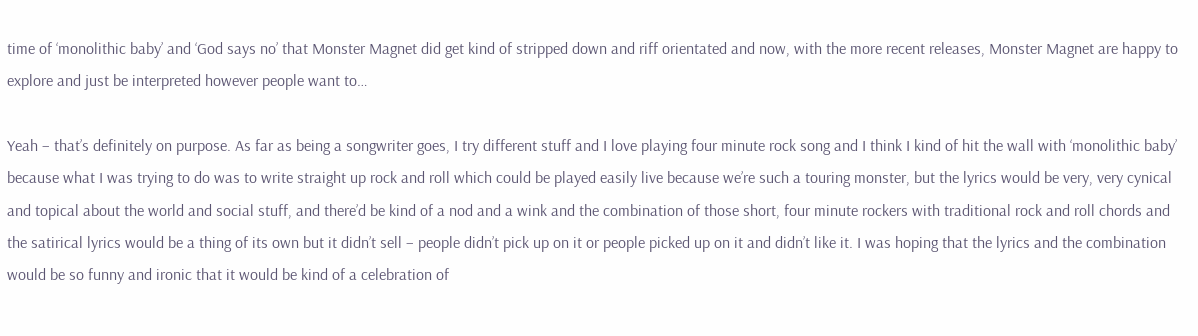time of ‘monolithic baby’ and ‘God says no’ that Monster Magnet did get kind of stripped down and riff orientated and now, with the more recent releases, Monster Magnet are happy to explore and just be interpreted however people want to…

Yeah – that’s definitely on purpose. As far as being a songwriter goes, I try different stuff and I love playing four minute rock song and I think I kind of hit the wall with ‘monolithic baby’ because what I was trying to do was to write straight up rock and roll which could be played easily live because we’re such a touring monster, but the lyrics would be very, very cynical and topical about the world and social stuff, and there’d be kind of a nod and a wink and the combination of those short, four minute rockers with traditional rock and roll chords and the satirical lyrics would be a thing of its own but it didn’t sell – people didn’t pick up on it or people picked up on it and didn’t like it. I was hoping that the lyrics and the combination would be so funny and ironic that it would be kind of a celebration of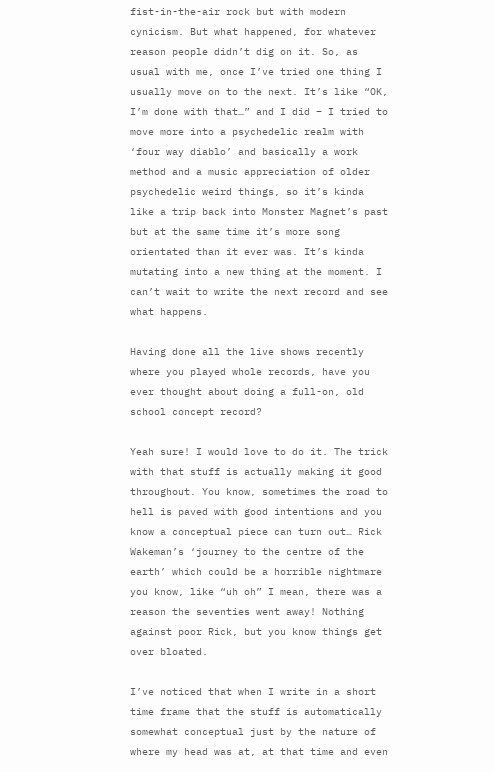fist-in-the-air rock but with modern cynicism. But what happened, for whatever reason people didn’t dig on it. So, as usual with me, once I’ve tried one thing I usually move on to the next. It’s like “OK, I’m done with that…” and I did – I tried to move more into a psychedelic realm with ‘four way diablo’ and basically a work method and a music appreciation of older psychedelic weird things, so it’s kinda like a trip back into Monster Magnet’s past but at the same time it’s more song orientated than it ever was. It’s kinda mutating into a new thing at the moment. I can’t wait to write the next record and see what happens.

Having done all the live shows recently where you played whole records, have you ever thought about doing a full-on, old school concept record?

Yeah sure! I would love to do it. The trick with that stuff is actually making it good throughout. You know, sometimes the road to hell is paved with good intentions and you know a conceptual piece can turn out… Rick Wakeman’s ‘journey to the centre of the earth’ which could be a horrible nightmare you know, like “uh oh” I mean, there was a reason the seventies went away! Nothing against poor Rick, but you know things get over bloated.

I’ve noticed that when I write in a short time frame that the stuff is automatically somewhat conceptual just by the nature of where my head was at, at that time and even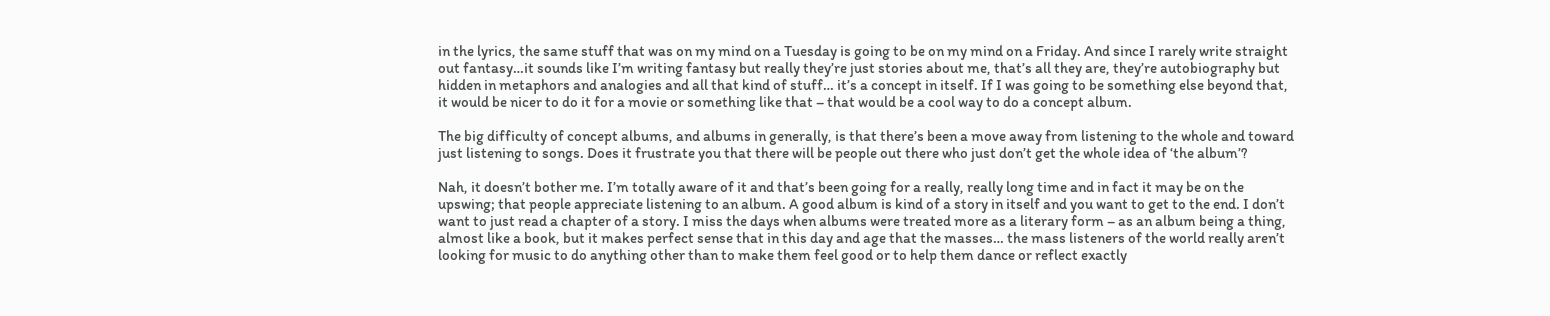in the lyrics, the same stuff that was on my mind on a Tuesday is going to be on my mind on a Friday. And since I rarely write straight out fantasy…it sounds like I’m writing fantasy but really they’re just stories about me, that’s all they are, they’re autobiography but hidden in metaphors and analogies and all that kind of stuff… it’s a concept in itself. If I was going to be something else beyond that, it would be nicer to do it for a movie or something like that – that would be a cool way to do a concept album.

The big difficulty of concept albums, and albums in generally, is that there’s been a move away from listening to the whole and toward just listening to songs. Does it frustrate you that there will be people out there who just don’t get the whole idea of ‘the album’?

Nah, it doesn’t bother me. I’m totally aware of it and that’s been going for a really, really long time and in fact it may be on the upswing; that people appreciate listening to an album. A good album is kind of a story in itself and you want to get to the end. I don’t want to just read a chapter of a story. I miss the days when albums were treated more as a literary form – as an album being a thing, almost like a book, but it makes perfect sense that in this day and age that the masses… the mass listeners of the world really aren’t looking for music to do anything other than to make them feel good or to help them dance or reflect exactly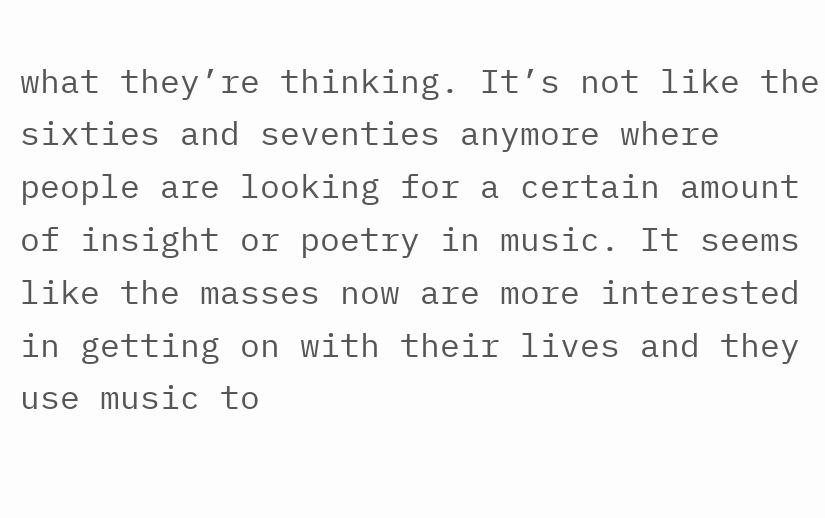what they’re thinking. It’s not like the sixties and seventies anymore where people are looking for a certain amount of insight or poetry in music. It seems like the masses now are more interested in getting on with their lives and they use music to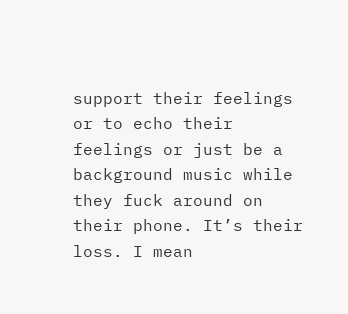support their feelings or to echo their feelings or just be a background music while they fuck around on their phone. It’s their loss. I mean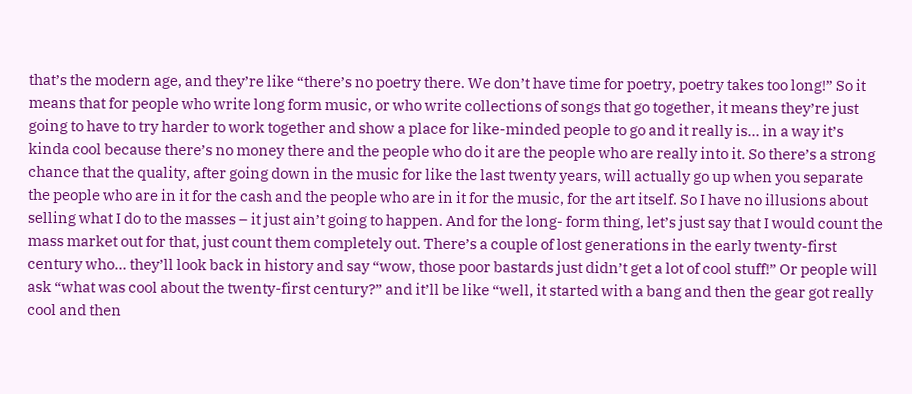that’s the modern age, and they’re like “there’s no poetry there. We don’t have time for poetry, poetry takes too long!” So it means that for people who write long form music, or who write collections of songs that go together, it means they’re just going to have to try harder to work together and show a place for like-minded people to go and it really is… in a way it’s kinda cool because there’s no money there and the people who do it are the people who are really into it. So there’s a strong chance that the quality, after going down in the music for like the last twenty years, will actually go up when you separate the people who are in it for the cash and the people who are in it for the music, for the art itself. So I have no illusions about selling what I do to the masses – it just ain’t going to happen. And for the long- form thing, let’s just say that I would count the mass market out for that, just count them completely out. There’s a couple of lost generations in the early twenty-first century who… they’ll look back in history and say “wow, those poor bastards just didn’t get a lot of cool stuff!” Or people will ask “what was cool about the twenty-first century?” and it’ll be like “well, it started with a bang and then the gear got really cool and then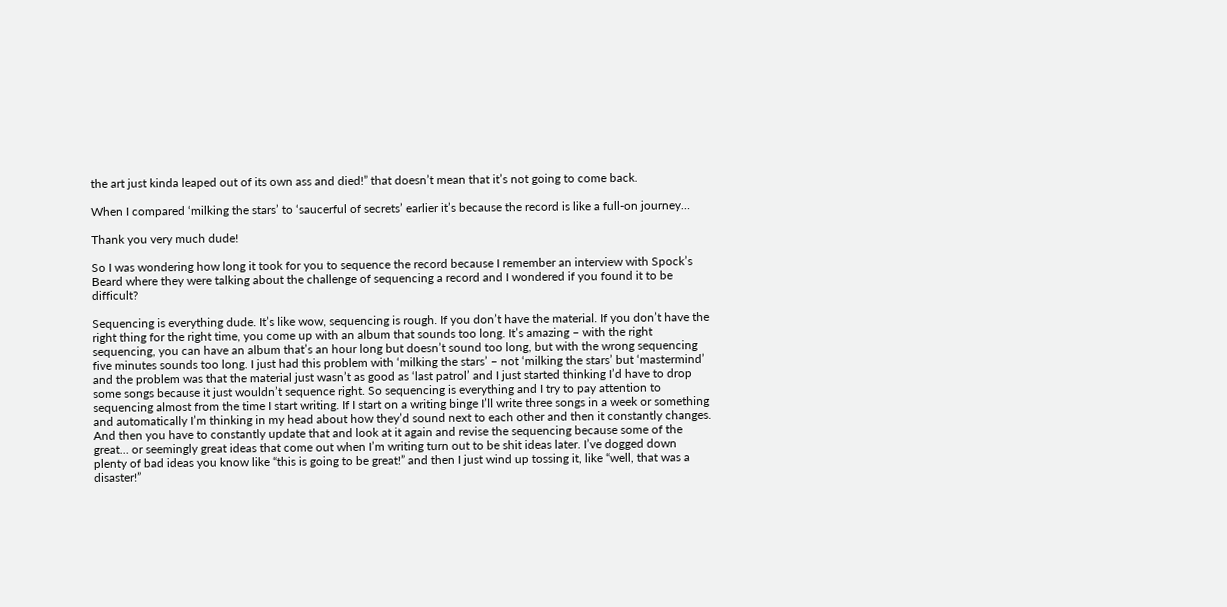the art just kinda leaped out of its own ass and died!” that doesn’t mean that it’s not going to come back.

When I compared ‘milking the stars’ to ‘saucerful of secrets’ earlier it’s because the record is like a full-on journey…

Thank you very much dude!

So I was wondering how long it took for you to sequence the record because I remember an interview with Spock’s Beard where they were talking about the challenge of sequencing a record and I wondered if you found it to be difficult?

Sequencing is everything dude. It’s like wow, sequencing is rough. If you don’t have the material. If you don’t have the right thing for the right time, you come up with an album that sounds too long. It’s amazing – with the right sequencing, you can have an album that’s an hour long but doesn’t sound too long, but with the wrong sequencing five minutes sounds too long. I just had this problem with ‘milking the stars’ – not ‘milking the stars’ but ‘mastermind’ and the problem was that the material just wasn’t as good as ‘last patrol’ and I just started thinking I’d have to drop some songs because it just wouldn’t sequence right. So sequencing is everything and I try to pay attention to sequencing almost from the time I start writing. If I start on a writing binge I’ll write three songs in a week or something and automatically I’m thinking in my head about how they’d sound next to each other and then it constantly changes. And then you have to constantly update that and look at it again and revise the sequencing because some of the great… or seemingly great ideas that come out when I’m writing turn out to be shit ideas later. I’ve dogged down plenty of bad ideas you know like “this is going to be great!” and then I just wind up tossing it, like “well, that was a disaster!”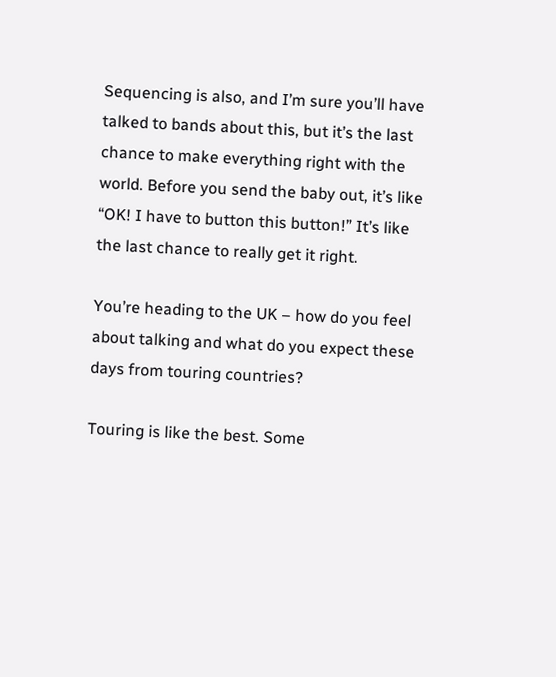Sequencing is also, and I’m sure you’ll have talked to bands about this, but it’s the last chance to make everything right with the world. Before you send the baby out, it’s like “OK! I have to button this button!” It’s like the last chance to really get it right.

You’re heading to the UK – how do you feel about talking and what do you expect these days from touring countries?

Touring is like the best. Some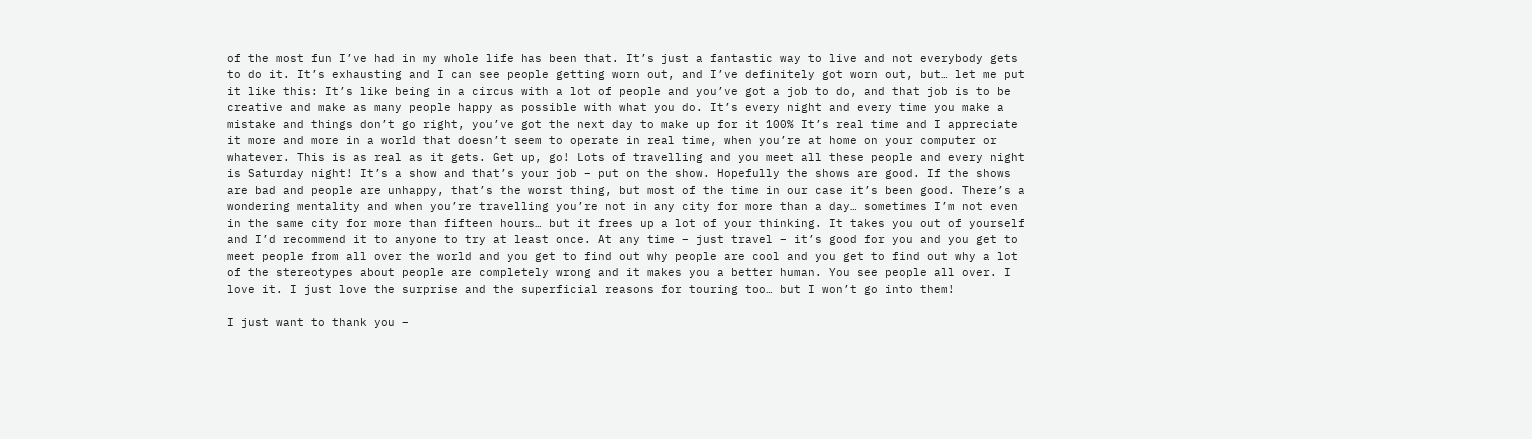of the most fun I’ve had in my whole life has been that. It’s just a fantastic way to live and not everybody gets to do it. It’s exhausting and I can see people getting worn out, and I’ve definitely got worn out, but… let me put it like this: It’s like being in a circus with a lot of people and you’ve got a job to do, and that job is to be creative and make as many people happy as possible with what you do. It’s every night and every time you make a mistake and things don’t go right, you’ve got the next day to make up for it 100% It’s real time and I appreciate it more and more in a world that doesn’t seem to operate in real time, when you’re at home on your computer or whatever. This is as real as it gets. Get up, go! Lots of travelling and you meet all these people and every night is Saturday night! It’s a show and that’s your job – put on the show. Hopefully the shows are good. If the shows are bad and people are unhappy, that’s the worst thing, but most of the time in our case it’s been good. There’s a wondering mentality and when you’re travelling you’re not in any city for more than a day… sometimes I’m not even in the same city for more than fifteen hours… but it frees up a lot of your thinking. It takes you out of yourself and I’d recommend it to anyone to try at least once. At any time – just travel – it’s good for you and you get to meet people from all over the world and you get to find out why people are cool and you get to find out why a lot of the stereotypes about people are completely wrong and it makes you a better human. You see people all over. I love it. I just love the surprise and the superficial reasons for touring too… but I won’t go into them!

I just want to thank you –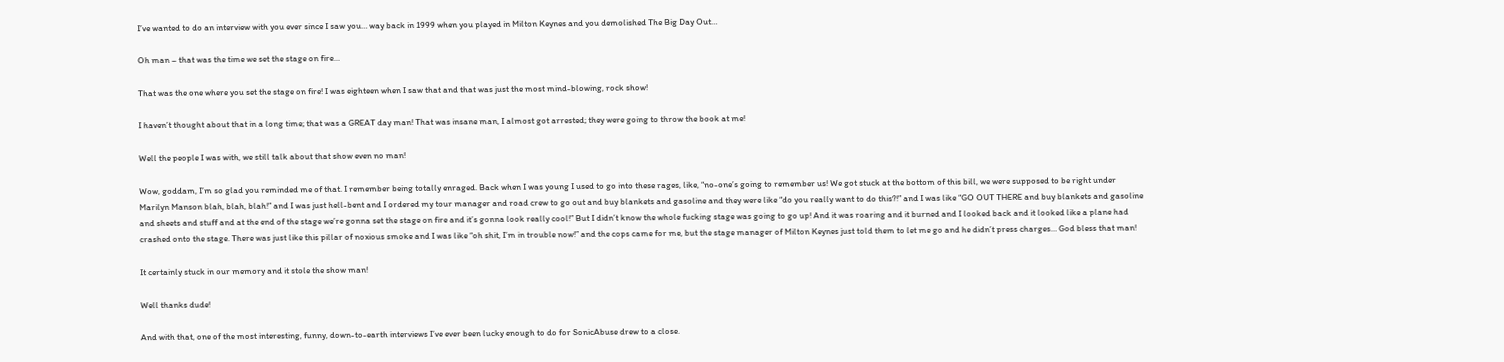I’ve wanted to do an interview with you ever since I saw you… way back in 1999 when you played in Milton Keynes and you demolished The Big Day Out…

Oh man – that was the time we set the stage on fire…

That was the one where you set the stage on fire! I was eighteen when I saw that and that was just the most mind-blowing, rock show!

I haven’t thought about that in a long time; that was a GREAT day man! That was insane man, I almost got arrested; they were going to throw the book at me!

Well the people I was with, we still talk about that show even no man!

Wow, goddam, I’m so glad you reminded me of that. I remember being totally enraged. Back when I was young I used to go into these rages, like, “no-one’s going to remember us! We got stuck at the bottom of this bill, we were supposed to be right under Marilyn Manson blah, blah, blah!” and I was just hell-bent and I ordered my tour manager and road crew to go out and buy blankets and gasoline and they were like “do you really want to do this?!” and I was like “GO OUT THERE and buy blankets and gasoline and sheets and stuff and at the end of the stage we’re gonna set the stage on fire and it’s gonna look really cool!” But I didn’t know the whole fucking stage was going to go up! And it was roaring and it burned and I looked back and it looked like a plane had crashed onto the stage. There was just like this pillar of noxious smoke and I was like “oh shit, I’m in trouble now!” and the cops came for me, but the stage manager of Milton Keynes just told them to let me go and he didn’t press charges… God bless that man!

It certainly stuck in our memory and it stole the show man!

Well thanks dude!

And with that, one of the most interesting, funny, down-to-earth interviews I’ve ever been lucky enough to do for SonicAbuse drew to a close.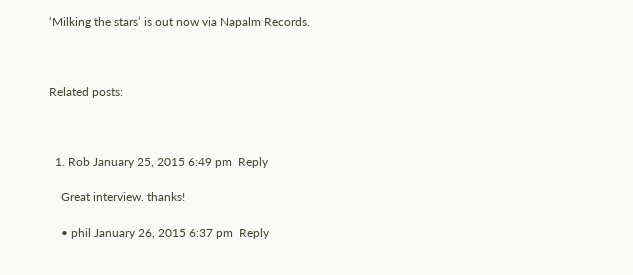‘Milking the stars’ is out now via Napalm Records.



Related posts:



  1. Rob January 25, 2015 6:49 pm  Reply

    Great interview. thanks!

    • phil January 26, 2015 6:37 pm  Reply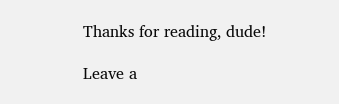Thanks for reading, dude!

Leave a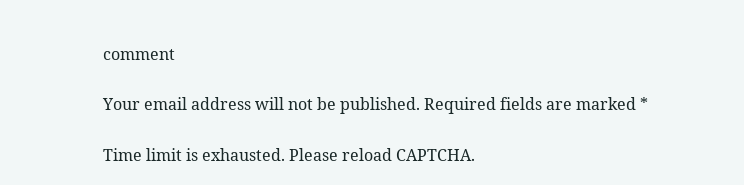comment

Your email address will not be published. Required fields are marked *

Time limit is exhausted. Please reload CAPTCHA.